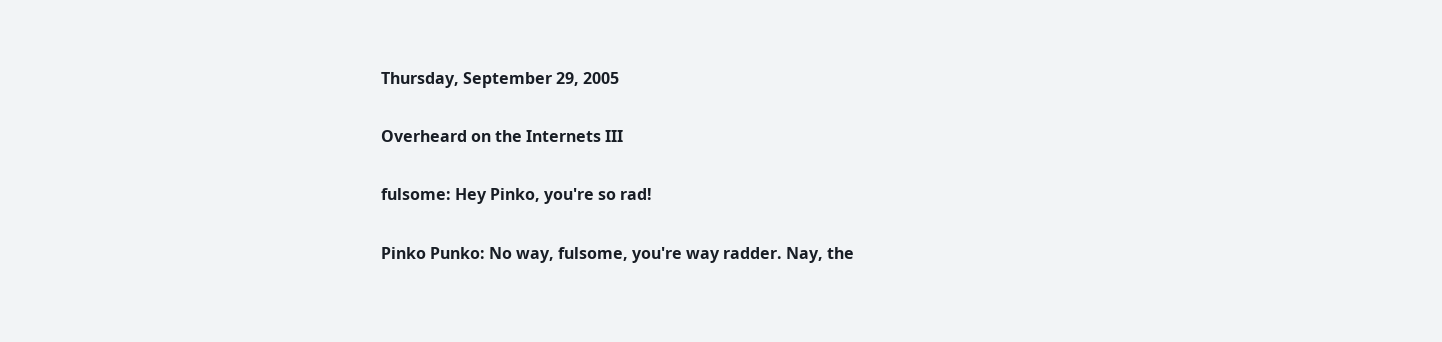Thursday, September 29, 2005

Overheard on the Internets III

fulsome: Hey Pinko, you're so rad!

Pinko Punko: No way, fulsome, you're way radder. Nay, the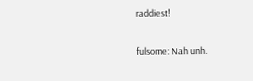raddiest!

fulsome: Nah unh.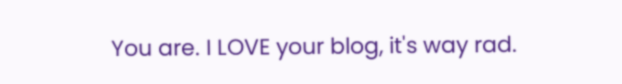You are. I LOVE your blog, it's way rad.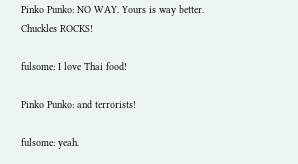Pinko Punko: NO WAY. Yours is way better. Chuckles ROCKS!

fulsome: I love Thai food!

Pinko Punko: and terrorists!

fulsome: yeah.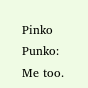Pinko Punko: Me too.